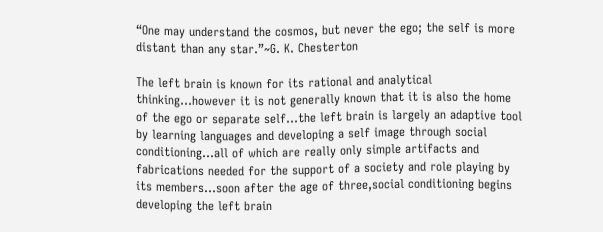“One may understand the cosmos, but never the ego; the self is more distant than any star.”~G. K. Chesterton

The left brain is known for its rational and analytical thinking…however it is not generally known that it is also the home of the ego or separate self…the left brain is largely an adaptive tool by learning languages and developing a self image through social conditioning…all of which are really only simple artifacts and fabrications needed for the support of a society and role playing by its members…soon after the age of three,social conditioning begins developing the left brain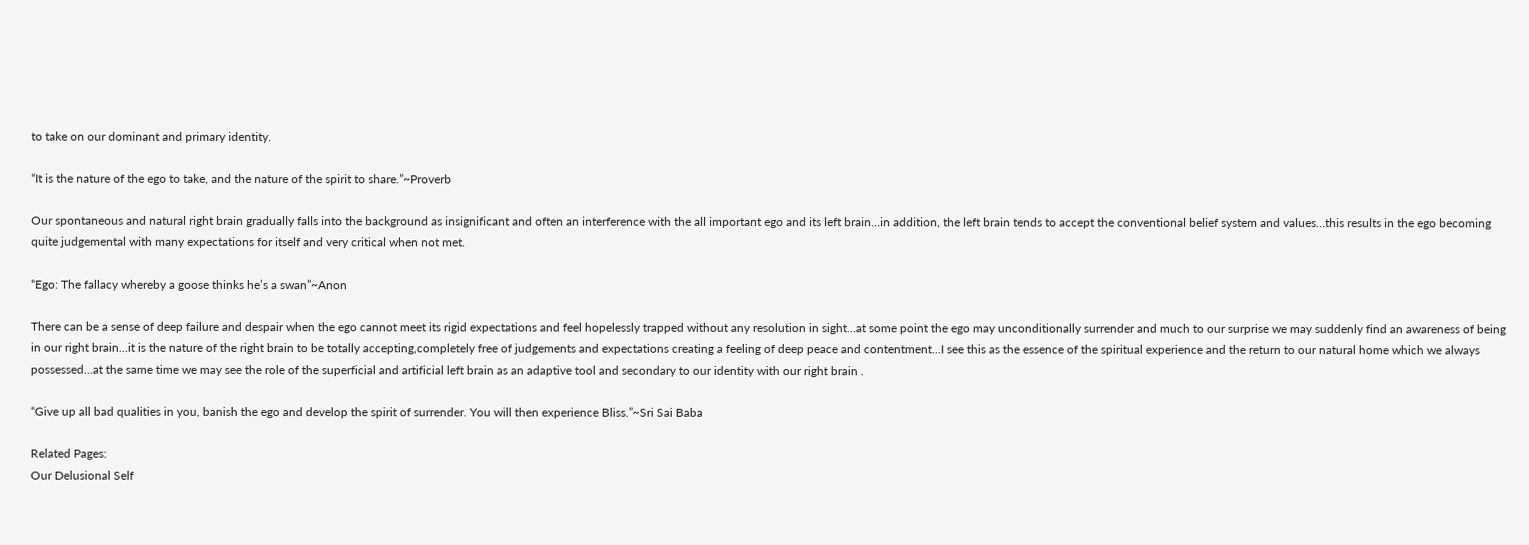to take on our dominant and primary identity.

“It is the nature of the ego to take, and the nature of the spirit to share.”~Proverb

Our spontaneous and natural right brain gradually falls into the background as insignificant and often an interference with the all important ego and its left brain…in addition, the left brain tends to accept the conventional belief system and values…this results in the ego becoming quite judgemental with many expectations for itself and very critical when not met.

“Ego: The fallacy whereby a goose thinks he’s a swan”~Anon

There can be a sense of deep failure and despair when the ego cannot meet its rigid expectations and feel hopelessly trapped without any resolution in sight…at some point the ego may unconditionally surrender and much to our surprise we may suddenly find an awareness of being in our right brain…it is the nature of the right brain to be totally accepting,completely free of judgements and expectations creating a feeling of deep peace and contentment…I see this as the essence of the spiritual experience and the return to our natural home which we always possessed…at the same time we may see the role of the superficial and artificial left brain as an adaptive tool and secondary to our identity with our right brain .

“Give up all bad qualities in you, banish the ego and develop the spirit of surrender. You will then experience Bliss.”~Sri Sai Baba

Related Pages:
Our Delusional Self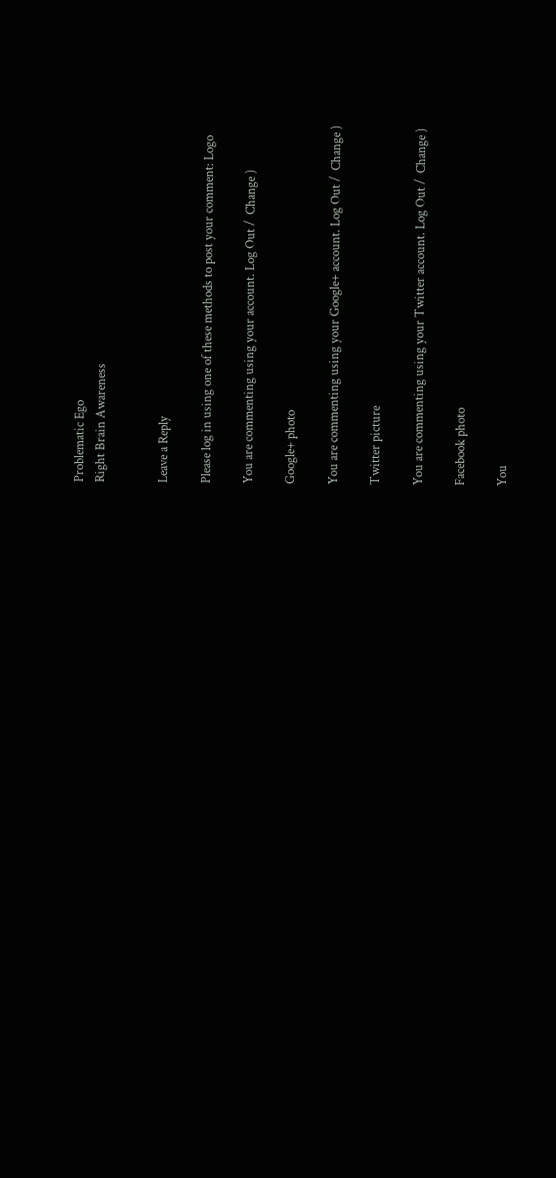Problematic Ego
Right Brain Awareness


Leave a Reply

Please log in using one of these methods to post your comment: Logo

You are commenting using your account. Log Out /  Change )

Google+ photo

You are commenting using your Google+ account. Log Out /  Change )

Twitter picture

You are commenting using your Twitter account. Log Out /  Change )

Facebook photo

You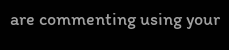are commenting using your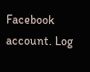Facebook account. Log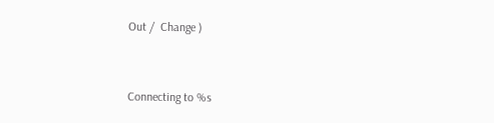Out /  Change )


Connecting to %s